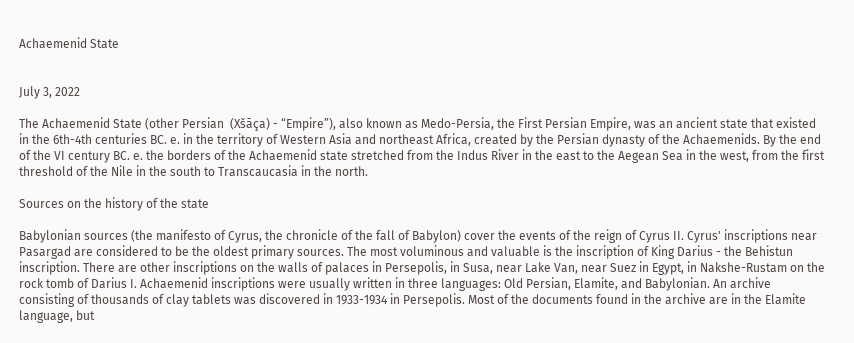Achaemenid State


July 3, 2022

The Achaemenid State (other Persian  (Xšāça) - “Empire”), also known as Medo-Persia, the First Persian Empire, was an ancient state that existed in the 6th-4th centuries BC. e. in the territory of Western Asia and northeast Africa, created by the Persian dynasty of the Achaemenids. By the end of the VI century BC. e. the borders of the Achaemenid state stretched from the Indus River in the east to the Aegean Sea in the west, from the first threshold of the Nile in the south to Transcaucasia in the north.

Sources on the history of the state

Babylonian sources (the manifesto of Cyrus, the chronicle of the fall of Babylon) cover the events of the reign of Cyrus II. Cyrus' inscriptions near Pasargad are considered to be the oldest primary sources. The most voluminous and valuable is the inscription of King Darius - the Behistun inscription. There are other inscriptions on the walls of palaces in Persepolis, in Susa, near Lake Van, near Suez in Egypt, in Nakshe-Rustam on the rock tomb of Darius I. Achaemenid inscriptions were usually written in three languages: Old Persian, Elamite, and Babylonian. An archive consisting of thousands of clay tablets was discovered in 1933-1934 in Persepolis. Most of the documents found in the archive are in the Elamite language, but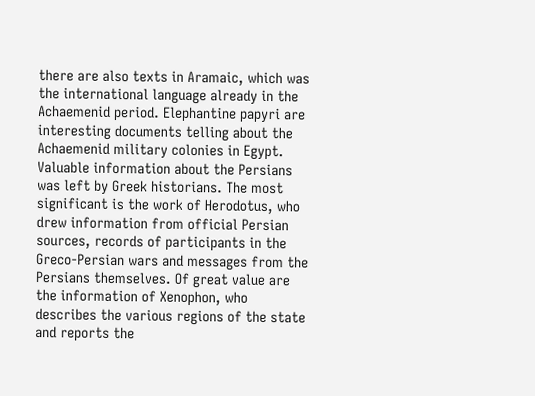there are also texts in Aramaic, which was the international language already in the Achaemenid period. Elephantine papyri are interesting documents telling about the Achaemenid military colonies in Egypt. Valuable information about the Persians was left by Greek historians. The most significant is the work of Herodotus, who drew information from official Persian sources, records of participants in the Greco-Persian wars and messages from the Persians themselves. Of great value are the information of Xenophon, who describes the various regions of the state and reports the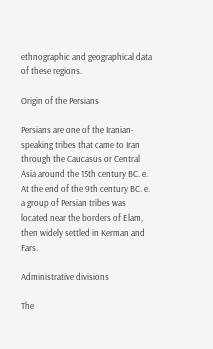ethnographic and geographical data of these regions.

Origin of the Persians

Persians are one of the Iranian-speaking tribes that came to Iran through the Caucasus or Central Asia around the 15th century BC. e. At the end of the 9th century BC. e. a group of Persian tribes was located near the borders of Elam, then widely settled in Kerman and Fars.

Administrative divisions

The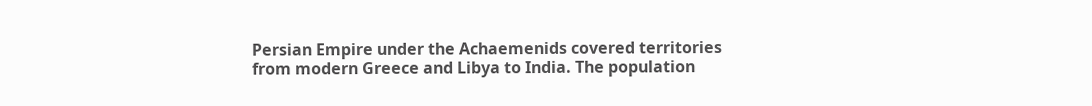Persian Empire under the Achaemenids covered territories from modern Greece and Libya to India. The population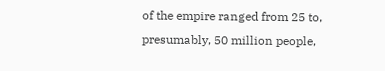of the empire ranged from 25 to, presumably, 50 million people,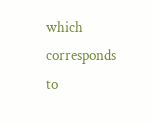which corresponds to